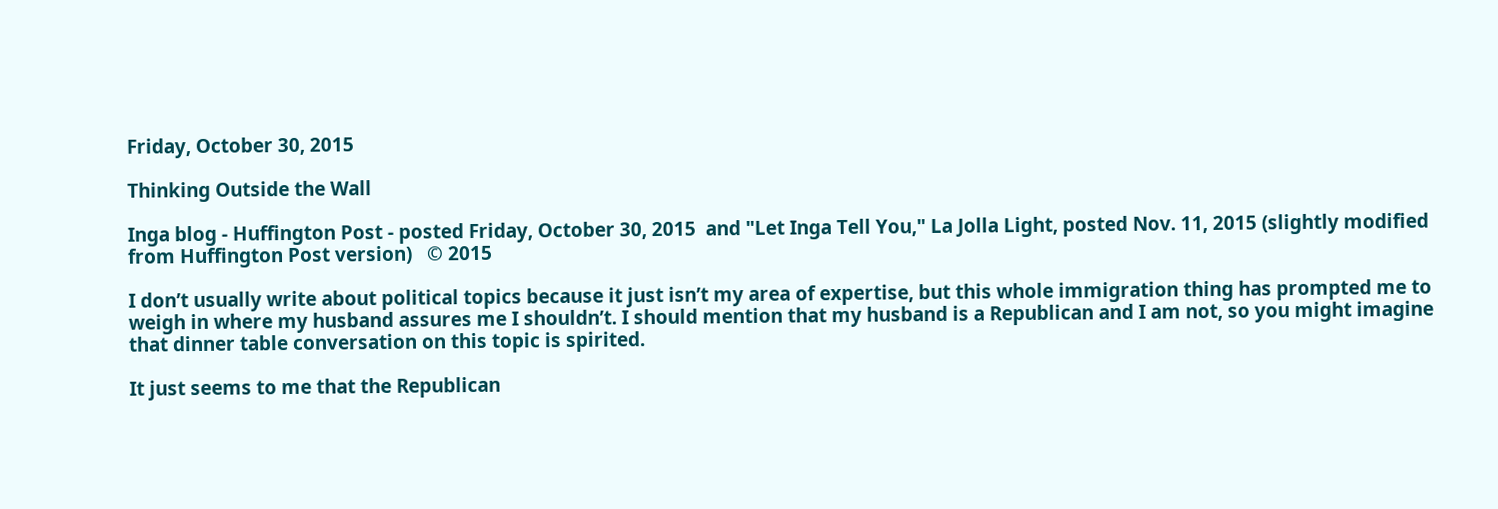Friday, October 30, 2015

Thinking Outside the Wall

Inga blog - Huffington Post - posted Friday, October 30, 2015  and "Let Inga Tell You," La Jolla Light, posted Nov. 11, 2015 (slightly modified from Huffington Post version)   © 2015

I don’t usually write about political topics because it just isn’t my area of expertise, but this whole immigration thing has prompted me to weigh in where my husband assures me I shouldn’t. I should mention that my husband is a Republican and I am not, so you might imagine that dinner table conversation on this topic is spirited.

It just seems to me that the Republican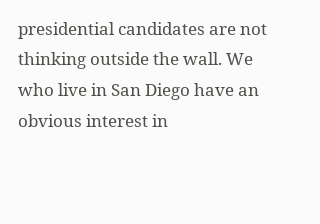presidential candidates are not thinking outside the wall. We who live in San Diego have an obvious interest in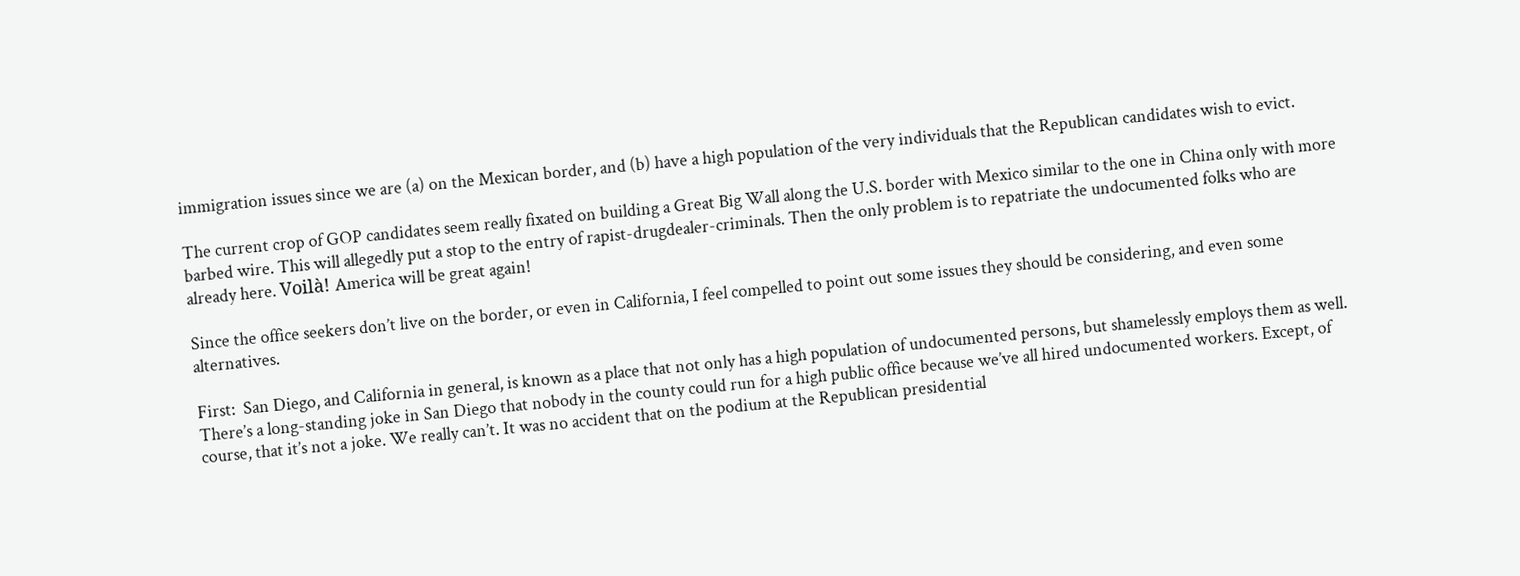immigration issues since we are (a) on the Mexican border, and (b) have a high population of the very individuals that the Republican candidates wish to evict.

The current crop of GOP candidates seem really fixated on building a Great Big Wall along the U.S. border with Mexico similar to the one in China only with more barbed wire. This will allegedly put a stop to the entry of rapist-drugdealer-criminals. Then the only problem is to repatriate the undocumented folks who are already here. Voilà! America will be great again!

Since the office seekers don’t live on the border, or even in California, I feel compelled to point out some issues they should be considering, and even some alternatives.

First:  San Diego, and California in general, is known as a place that not only has a high population of undocumented persons, but shamelessly employs them as well. There’s a long-standing joke in San Diego that nobody in the county could run for a high public office because we’ve all hired undocumented workers. Except, of course, that it’s not a joke. We really can’t. It was no accident that on the podium at the Republican presidential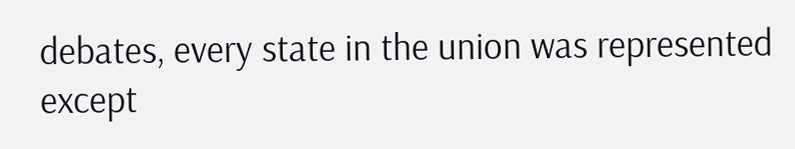debates, every state in the union was represented except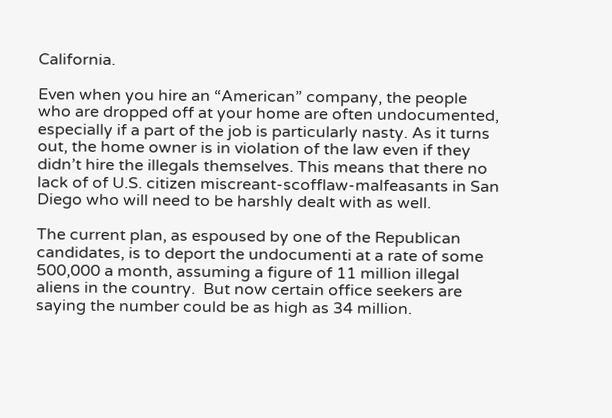California.

Even when you hire an “American” company, the people who are dropped off at your home are often undocumented, especially if a part of the job is particularly nasty. As it turns out, the home owner is in violation of the law even if they didn’t hire the illegals themselves. This means that there no lack of of U.S. citizen miscreant-scofflaw-malfeasants in San Diego who will need to be harshly dealt with as well.

The current plan, as espoused by one of the Republican candidates, is to deport the undocumenti at a rate of some 500,000 a month, assuming a figure of 11 million illegal aliens in the country.  But now certain office seekers are saying the number could be as high as 34 million.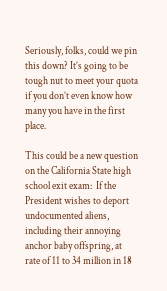Seriously, folks, could we pin this down? It’s going to be tough nut to meet your quota if you don’t even know how many you have in the first place.

This could be a new question on the California State high school exit exam:  If the President wishes to deport undocumented aliens, including their annoying anchor baby offspring, at rate of 11 to 34 million in 18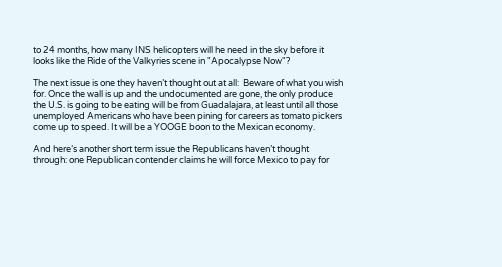to 24 months, how many INS helicopters will he need in the sky before it looks like the Ride of the Valkyries scene in "Apocalypse Now"?

The next issue is one they haven’t thought out at all:  Beware of what you wish for. Once the wall is up and the undocumented are gone, the only produce the U.S. is going to be eating will be from Guadalajara, at least until all those unemployed Americans who have been pining for careers as tomato pickers come up to speed. It will be a YOOGE boon to the Mexican economy.

And here’s another short term issue the Republicans haven’t thought through: one Republican contender claims he will force Mexico to pay for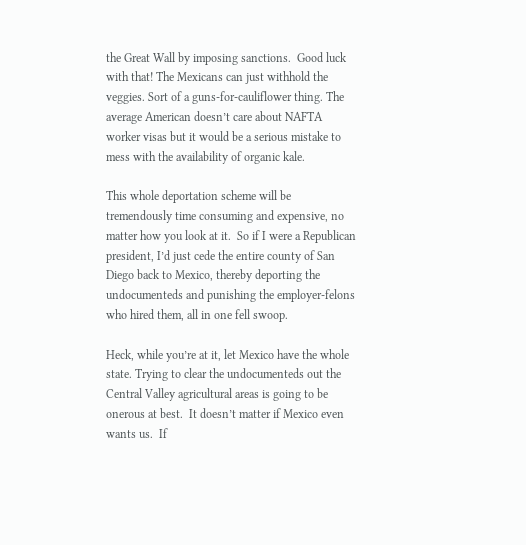the Great Wall by imposing sanctions.  Good luck with that! The Mexicans can just withhold the veggies. Sort of a guns-for-cauliflower thing. The average American doesn’t care about NAFTA worker visas but it would be a serious mistake to mess with the availability of organic kale.

This whole deportation scheme will be tremendously time consuming and expensive, no matter how you look at it.  So if I were a Republican president, I’d just cede the entire county of San Diego back to Mexico, thereby deporting the undocumenteds and punishing the employer-felons who hired them, all in one fell swoop.

Heck, while you’re at it, let Mexico have the whole state. Trying to clear the undocumenteds out the Central Valley agricultural areas is going to be onerous at best.  It doesn’t matter if Mexico even wants us.  If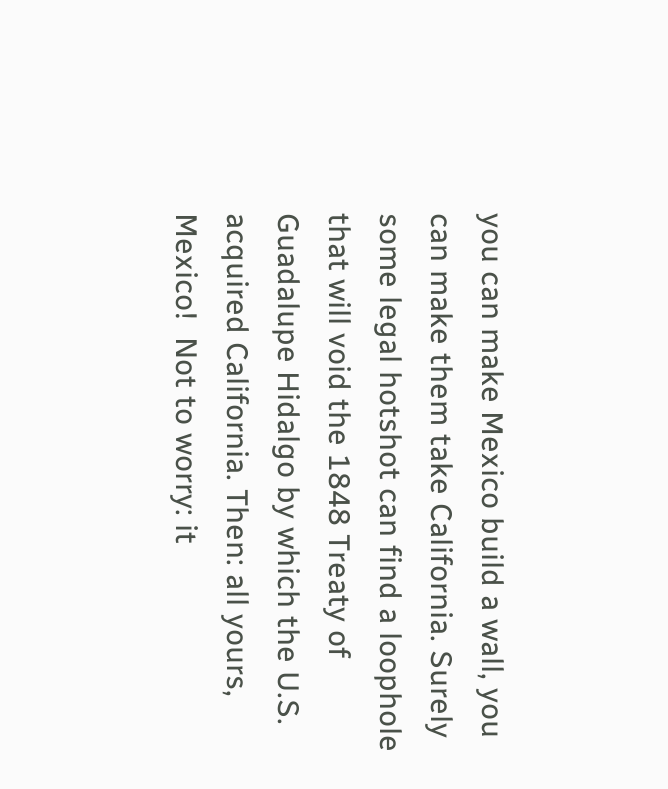you can make Mexico build a wall, you can make them take California. Surely some legal hotshot can find a loophole that will void the 1848 Treaty of Guadalupe Hidalgo by which the U.S. acquired California. Then: all yours, Mexico!  Not to worry: it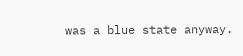was a blue state anyway.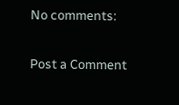No comments:

Post a Comment